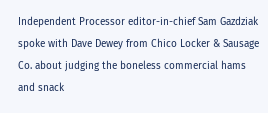Independent Processor editor-in-chief Sam Gazdziak spoke with Dave Dewey from Chico Locker & Sausage Co. about judging the boneless commercial hams and snack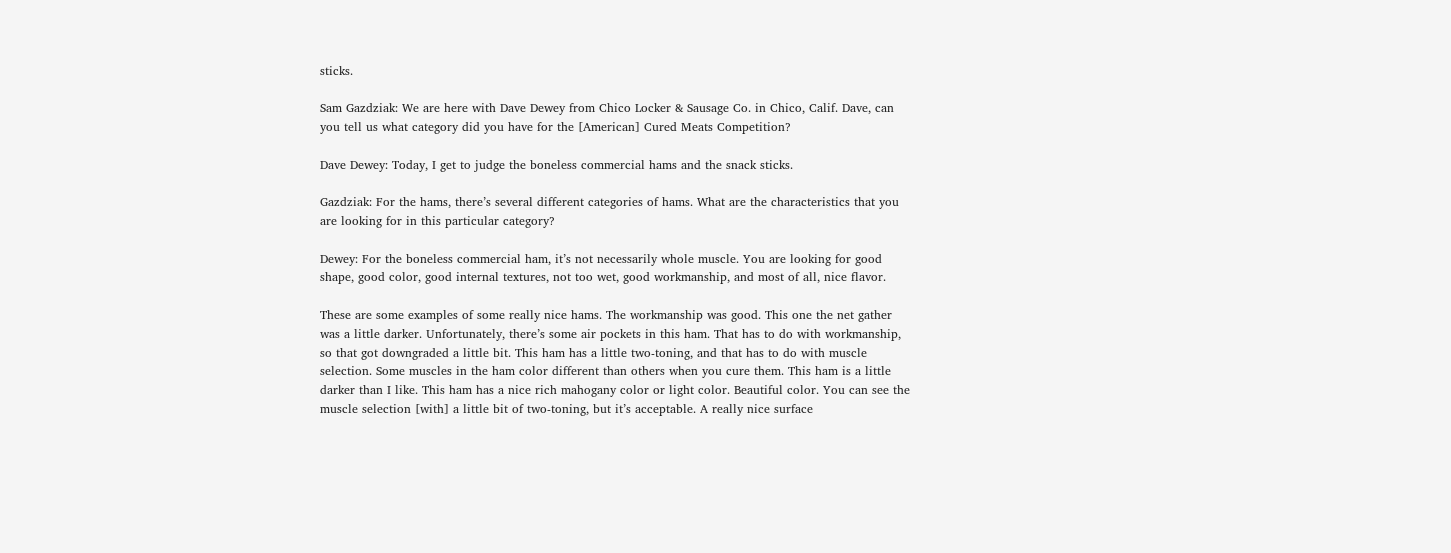sticks.

Sam Gazdziak: We are here with Dave Dewey from Chico Locker & Sausage Co. in Chico, Calif. Dave, can you tell us what category did you have for the [American] Cured Meats Competition?

Dave Dewey: Today, I get to judge the boneless commercial hams and the snack sticks.

Gazdziak: For the hams, there’s several different categories of hams. What are the characteristics that you are looking for in this particular category?

Dewey: For the boneless commercial ham, it’s not necessarily whole muscle. You are looking for good shape, good color, good internal textures, not too wet, good workmanship, and most of all, nice flavor.

These are some examples of some really nice hams. The workmanship was good. This one the net gather was a little darker. Unfortunately, there’s some air pockets in this ham. That has to do with workmanship, so that got downgraded a little bit. This ham has a little two-toning, and that has to do with muscle selection. Some muscles in the ham color different than others when you cure them. This ham is a little darker than I like. This ham has a nice rich mahogany color or light color. Beautiful color. You can see the muscle selection [with] a little bit of two-toning, but it’s acceptable. A really nice surface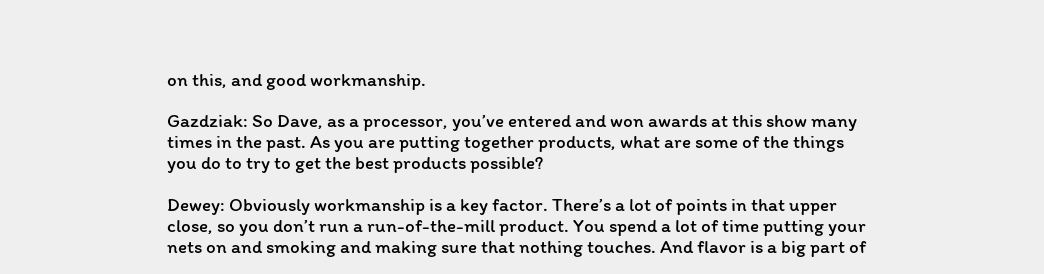on this, and good workmanship.

Gazdziak: So Dave, as a processor, you’ve entered and won awards at this show many times in the past. As you are putting together products, what are some of the things you do to try to get the best products possible?

Dewey: Obviously workmanship is a key factor. There’s a lot of points in that upper close, so you don’t run a run-of-the-mill product. You spend a lot of time putting your nets on and smoking and making sure that nothing touches. And flavor is a big part of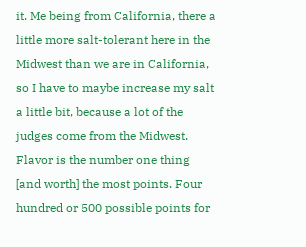it. Me being from California, there a little more salt-tolerant here in the Midwest than we are in California, so I have to maybe increase my salt a little bit, because a lot of the judges come from the Midwest. Flavor is the number one thing [and worth] the most points. Four hundred or 500 possible points for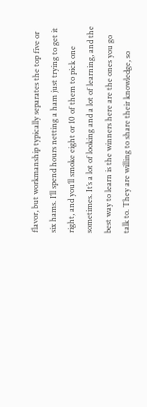flavor, but workmanship typically separates the top five or six hams. I’ll spend hours netting a ham just trying to get it right, and you’ll smoke eight or 10 of them to pick one sometimes. It’s a lot of looking and a lot of learning, and the best way to learn is the winners here are the ones you go talk to. They are willing to share their knowledge, so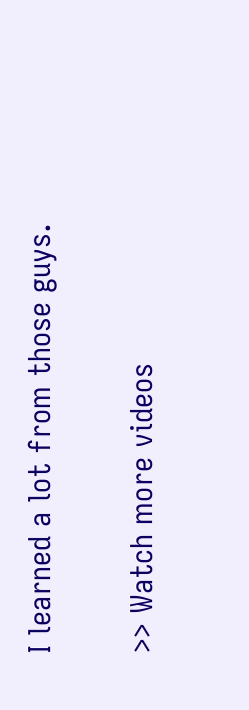I learned a lot from those guys.

>> Watch more videos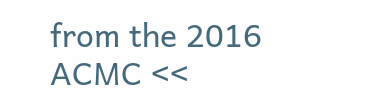from the 2016 ACMC <<